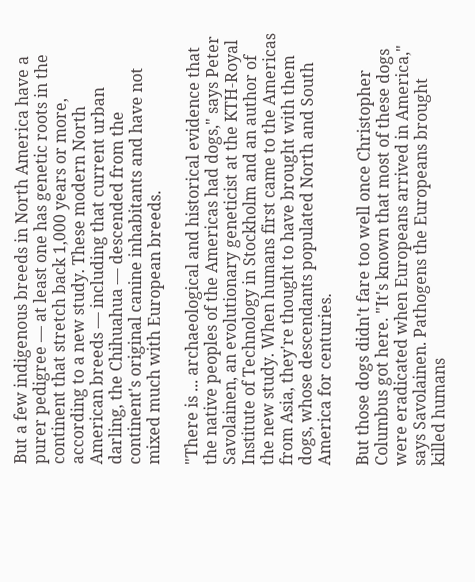But a few indigenous breeds in North America have a purer pedigree — at least one has genetic roots in the continent that stretch back 1,000 years or more, according to a new study. These modern North American breeds — including that current urban darling, the Chihuahua — descended from the continent's original canine inhabitants and have not mixed much with European breeds.

"There is ... archaeological and historical evidence that the native peoples of the Americas had dogs," says Peter Savolainen, an evolutionary geneticist at the KTH-Royal Institute of Technology in Stockholm and an author of the new study. When humans first came to the Americas from Asia, they're thought to have brought with them dogs, whose descendants populated North and South America for centuries.

But those dogs didn't fare too well once Christopher Columbus got here. "It's known that most of these dogs were eradicated when Europeans arrived in America," says Savolainen. Pathogens the Europeans brought killed humans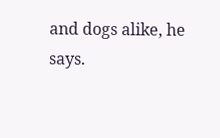and dogs alike, he says.